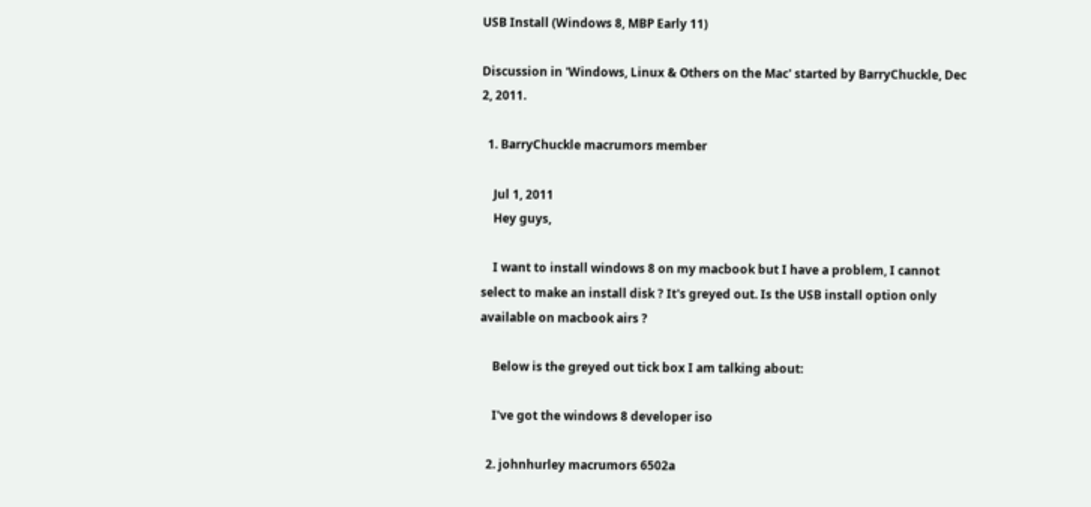USB Install (Windows 8, MBP Early 11)

Discussion in 'Windows, Linux & Others on the Mac' started by BarryChuckle, Dec 2, 2011.

  1. BarryChuckle macrumors member

    Jul 1, 2011
    Hey guys,

    I want to install windows 8 on my macbook but I have a problem, I cannot select to make an install disk ? It's greyed out. Is the USB install option only available on macbook airs ?

    Below is the greyed out tick box I am talking about:

    I've got the windows 8 developer iso

  2. johnhurley macrumors 6502a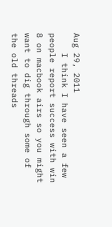Aug 29, 2011
    I think I have seen a few people report success with win 8 on macbook airs so you might want to dig through some of the old threads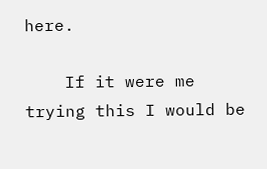here.

    If it were me trying this I would be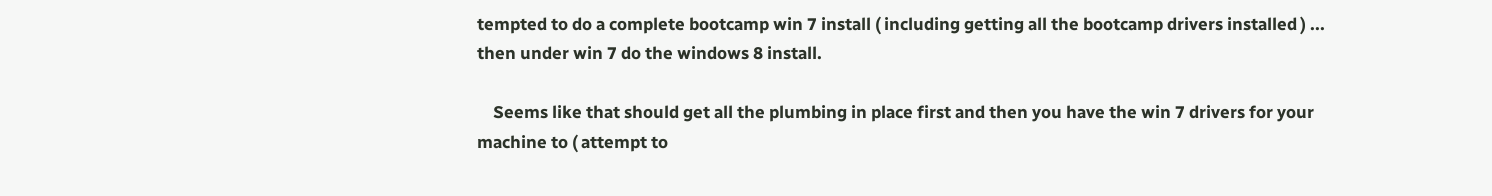tempted to do a complete bootcamp win 7 install ( including getting all the bootcamp drivers installed ) ... then under win 7 do the windows 8 install.

    Seems like that should get all the plumbing in place first and then you have the win 7 drivers for your machine to ( attempt to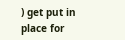) get put in place for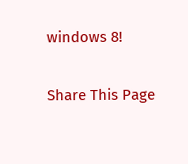windows 8!

Share This Page